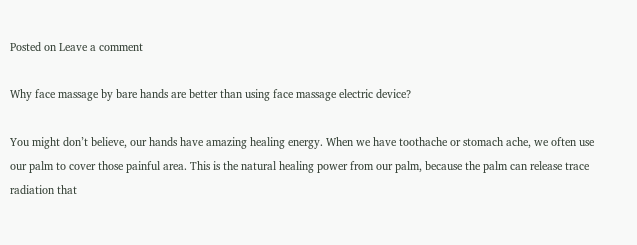Posted on Leave a comment

Why face massage by bare hands are better than using face massage electric device?

You might don’t believe, our hands have amazing healing energy. When we have toothache or stomach ache, we often use our palm to cover those painful area. This is the natural healing power from our palm, because the palm can release trace radiation that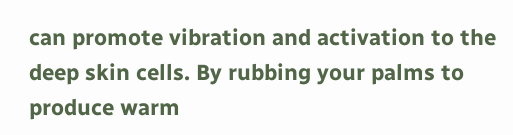can promote vibration and activation to the deep skin cells. By rubbing your palms to produce warm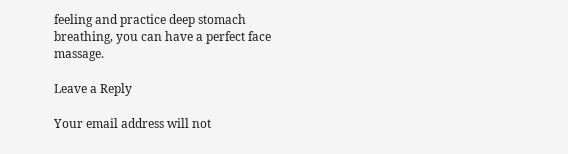feeling and practice deep stomach breathing, you can have a perfect face massage.

Leave a Reply

Your email address will not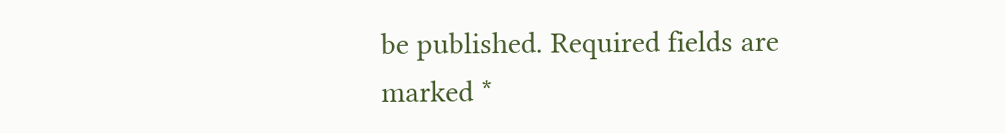be published. Required fields are marked *